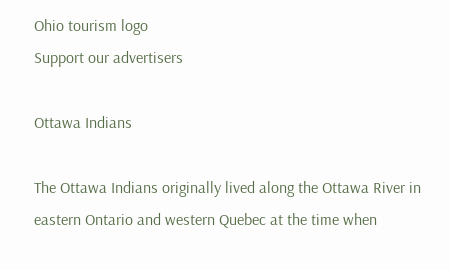Ohio tourism logo
Support our advertisers

Ottawa Indians

The Ottawa Indians originally lived along the Ottawa River in eastern Ontario and western Quebec at the time when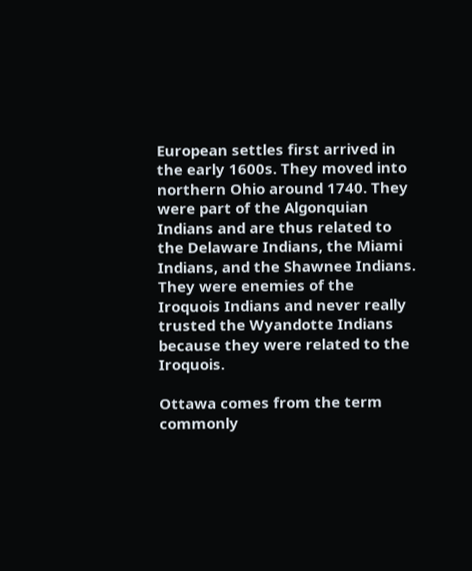European settles first arrived in the early 1600s. They moved into northern Ohio around 1740. They were part of the Algonquian Indians and are thus related to the Delaware Indians, the Miami Indians, and the Shawnee Indians. They were enemies of the Iroquois Indians and never really trusted the Wyandotte Indians because they were related to the Iroquois.

Ottawa comes from the term commonly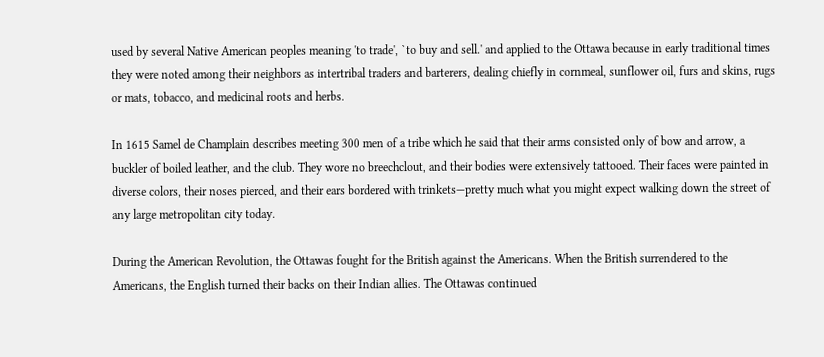used by several Native American peoples meaning 'to trade', `to buy and sell.' and applied to the Ottawa because in early traditional times they were noted among their neighbors as intertribal traders and barterers, dealing chiefly in cornmeal, sunflower oil, furs and skins, rugs or mats, tobacco, and medicinal roots and herbs.

In 1615 Samel de Champlain describes meeting 300 men of a tribe which he said that their arms consisted only of bow and arrow, a buckler of boiled leather, and the club. They wore no breechclout, and their bodies were extensively tattooed. Their faces were painted in diverse colors, their noses pierced, and their ears bordered with trinkets—pretty much what you might expect walking down the street of any large metropolitan city today.

During the American Revolution, the Ottawas fought for the British against the Americans. When the British surrendered to the Americans, the English turned their backs on their Indian allies. The Ottawas continued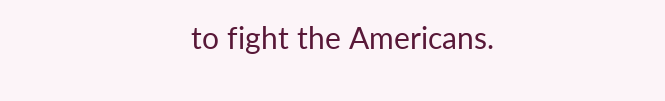to fight the Americans.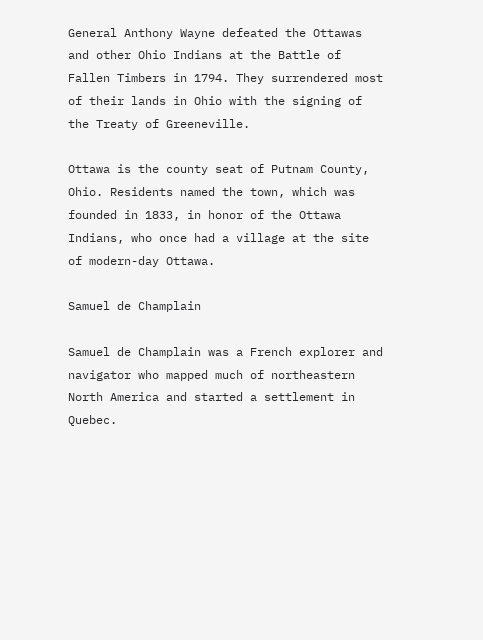General Anthony Wayne defeated the Ottawas and other Ohio Indians at the Battle of Fallen Timbers in 1794. They surrendered most of their lands in Ohio with the signing of the Treaty of Greeneville.

Ottawa is the county seat of Putnam County, Ohio. Residents named the town, which was founded in 1833, in honor of the Ottawa Indians, who once had a village at the site of modern-day Ottawa.

Samuel de Champlain

Samuel de Champlain was a French explorer and navigator who mapped much of northeastern North America and started a settlement in Quebec.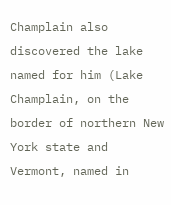Champlain also discovered the lake named for him (Lake Champlain, on the border of northern New York state and Vermont, named in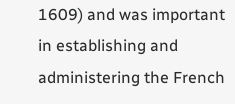1609) and was important in establishing and administering the French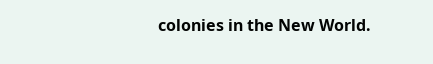colonies in the New World.